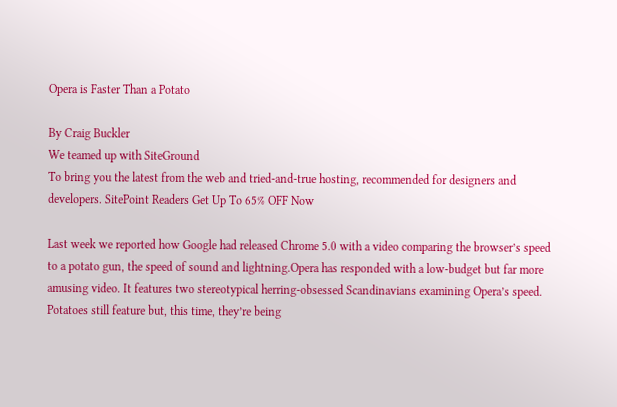Opera is Faster Than a Potato

By Craig Buckler
We teamed up with SiteGround
To bring you the latest from the web and tried-and-true hosting, recommended for designers and developers. SitePoint Readers Get Up To 65% OFF Now

Last week we reported how Google had released Chrome 5.0 with a video comparing the browser’s speed to a potato gun, the speed of sound and lightning.Opera has responded with a low-budget but far more amusing video. It features two stereotypical herring-obsessed Scandinavians examining Opera’s speed. Potatoes still feature but, this time, they’re being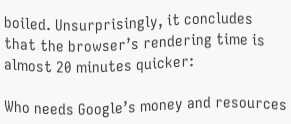boiled. Unsurprisingly, it concludes that the browser’s rendering time is almost 20 minutes quicker:

Who needs Google’s money and resources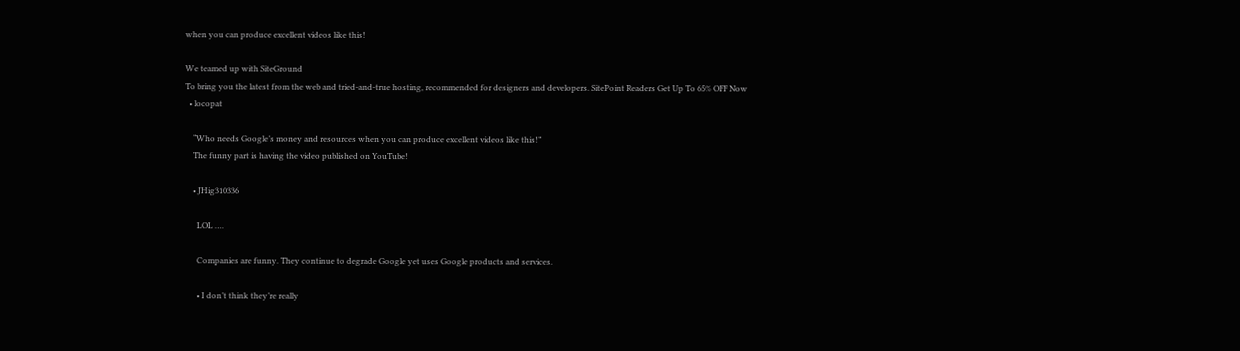when you can produce excellent videos like this!

We teamed up with SiteGround
To bring you the latest from the web and tried-and-true hosting, recommended for designers and developers. SitePoint Readers Get Up To 65% OFF Now
  • locopat

    “Who needs Google’s money and resources when you can produce excellent videos like this!”
    The funny part is having the video published on YouTube!

    • JHig310336

      LOL ….

      Companies are funny. They continue to degrade Google yet uses Google products and services.

      • I don’t think they’re really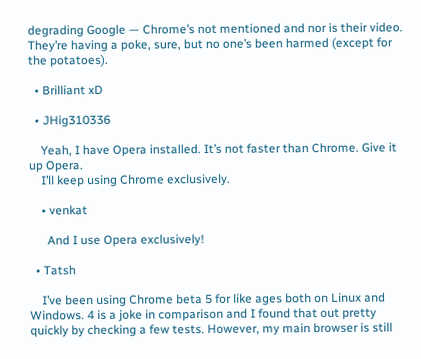degrading Google — Chrome’s not mentioned and nor is their video. They’re having a poke, sure, but no one’s been harmed (except for the potatoes).

  • Brilliant xD

  • JHig310336

    Yeah, I have Opera installed. It’s not faster than Chrome. Give it up Opera.
    I’ll keep using Chrome exclusively.

    • venkat

      And I use Opera exclusively!

  • Tatsh

    I’ve been using Chrome beta 5 for like ages both on Linux and Windows. 4 is a joke in comparison and I found that out pretty quickly by checking a few tests. However, my main browser is still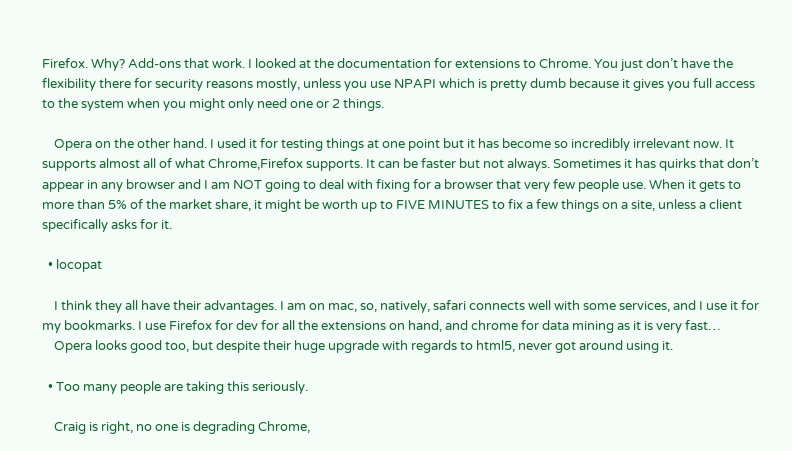Firefox. Why? Add-ons that work. I looked at the documentation for extensions to Chrome. You just don’t have the flexibility there for security reasons mostly, unless you use NPAPI which is pretty dumb because it gives you full access to the system when you might only need one or 2 things.

    Opera on the other hand. I used it for testing things at one point but it has become so incredibly irrelevant now. It supports almost all of what Chrome,Firefox supports. It can be faster but not always. Sometimes it has quirks that don’t appear in any browser and I am NOT going to deal with fixing for a browser that very few people use. When it gets to more than 5% of the market share, it might be worth up to FIVE MINUTES to fix a few things on a site, unless a client specifically asks for it.

  • locopat

    I think they all have their advantages. I am on mac, so, natively, safari connects well with some services, and I use it for my bookmarks. I use Firefox for dev for all the extensions on hand, and chrome for data mining as it is very fast…
    Opera looks good too, but despite their huge upgrade with regards to html5, never got around using it.

  • Too many people are taking this seriously.

    Craig is right, no one is degrading Chrome,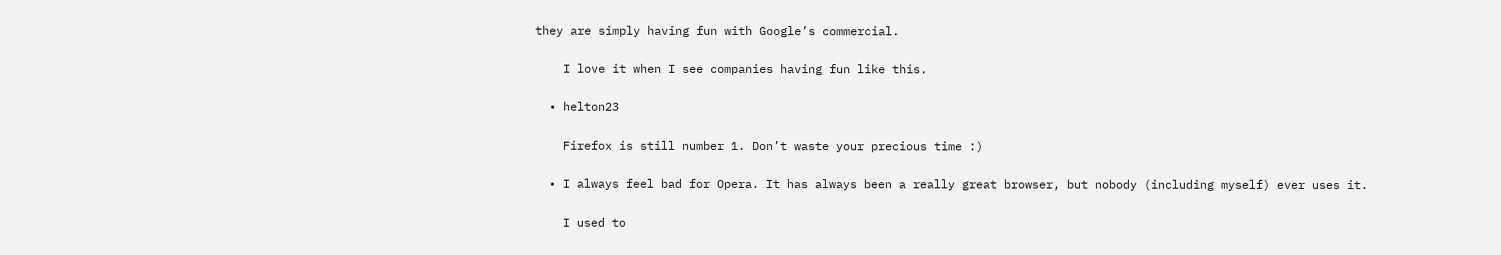they are simply having fun with Google’s commercial.

    I love it when I see companies having fun like this.

  • helton23

    Firefox is still number 1. Don’t waste your precious time :)

  • I always feel bad for Opera. It has always been a really great browser, but nobody (including myself) ever uses it.

    I used to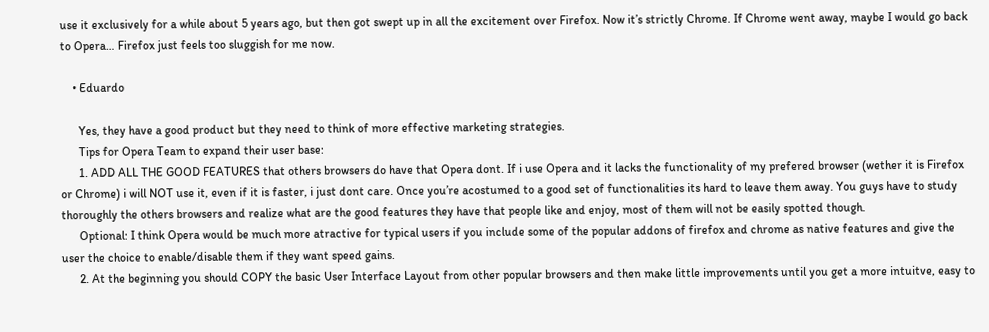use it exclusively for a while about 5 years ago, but then got swept up in all the excitement over Firefox. Now it’s strictly Chrome. If Chrome went away, maybe I would go back to Opera… Firefox just feels too sluggish for me now.

    • Eduardo

      Yes, they have a good product but they need to think of more effective marketing strategies.
      Tips for Opera Team to expand their user base:
      1. ADD ALL THE GOOD FEATURES that others browsers do have that Opera dont. If i use Opera and it lacks the functionality of my prefered browser (wether it is Firefox or Chrome) i will NOT use it, even if it is faster, i just dont care. Once you’re acostumed to a good set of functionalities its hard to leave them away. You guys have to study thoroughly the others browsers and realize what are the good features they have that people like and enjoy, most of them will not be easily spotted though.
      Optional: I think Opera would be much more atractive for typical users if you include some of the popular addons of firefox and chrome as native features and give the user the choice to enable/disable them if they want speed gains.
      2. At the beginning you should COPY the basic User Interface Layout from other popular browsers and then make little improvements until you get a more intuitve, easy to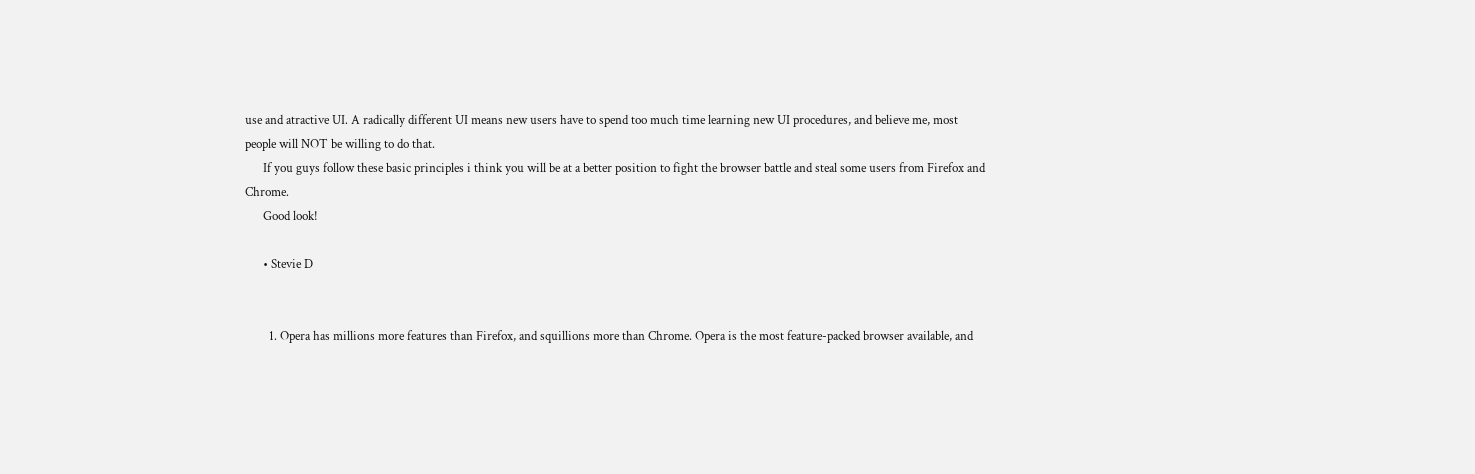use and atractive UI. A radically different UI means new users have to spend too much time learning new UI procedures, and believe me, most people will NOT be willing to do that.
      If you guys follow these basic principles i think you will be at a better position to fight the browser battle and steal some users from Firefox and Chrome.
      Good look!

      • Stevie D


        1. Opera has millions more features than Firefox, and squillions more than Chrome. Opera is the most feature-packed browser available, and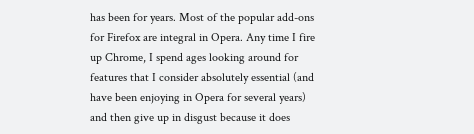has been for years. Most of the popular add-ons for Firefox are integral in Opera. Any time I fire up Chrome, I spend ages looking around for features that I consider absolutely essential (and have been enjoying in Opera for several years) and then give up in disgust because it does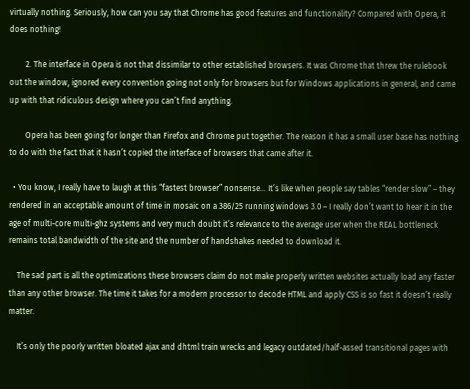virtually nothing. Seriously, how can you say that Chrome has good features and functionality? Compared with Opera, it does nothing!

        2. The interface in Opera is not that dissimilar to other established browsers. It was Chrome that threw the rulebook out the window, ignored every convention going not only for browsers but for Windows applications in general, and came up with that ridiculous design where you can’t find anything.

        Opera has been going for longer than Firefox and Chrome put together. The reason it has a small user base has nothing to do with the fact that it hasn’t copied the interface of browsers that came after it.

  • You know, I really have to laugh at this “fastest browser” nonsense… It’s like when people say tables “render slow” – they rendered in an acceptable amount of time in mosaic on a 386/25 running windows 3.0 – I really don’t want to hear it in the age of multi-core multi-ghz systems and very much doubt it’s relevance to the average user when the REAL bottleneck remains total bandwidth of the site and the number of handshakes needed to download it.

    The sad part is all the optimizations these browsers claim do not make properly written websites actually load any faster than any other browser. The time it takes for a modern processor to decode HTML and apply CSS is so fast it doesn’t really matter.

    It’s only the poorly written bloated ajax and dhtml train wrecks and legacy outdated/half-assed transitional pages with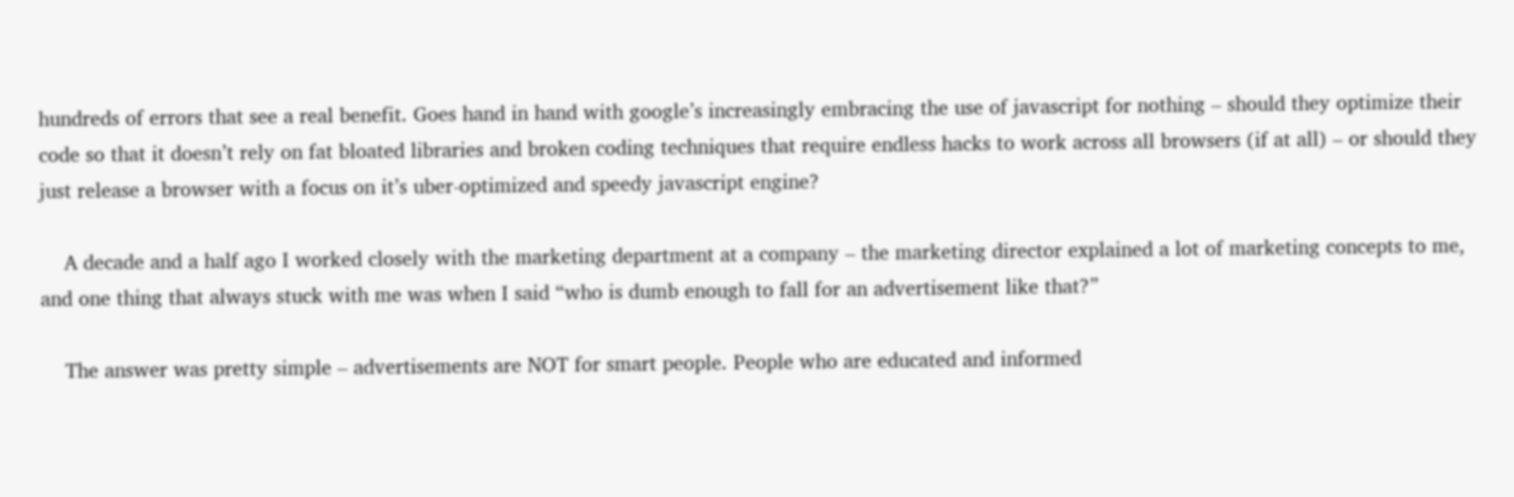hundreds of errors that see a real benefit. Goes hand in hand with google’s increasingly embracing the use of javascript for nothing – should they optimize their code so that it doesn’t rely on fat bloated libraries and broken coding techniques that require endless hacks to work across all browsers (if at all) – or should they just release a browser with a focus on it’s uber-optimized and speedy javascript engine?

    A decade and a half ago I worked closely with the marketing department at a company – the marketing director explained a lot of marketing concepts to me, and one thing that always stuck with me was when I said “who is dumb enough to fall for an advertisement like that?”

    The answer was pretty simple – advertisements are NOT for smart people. People who are educated and informed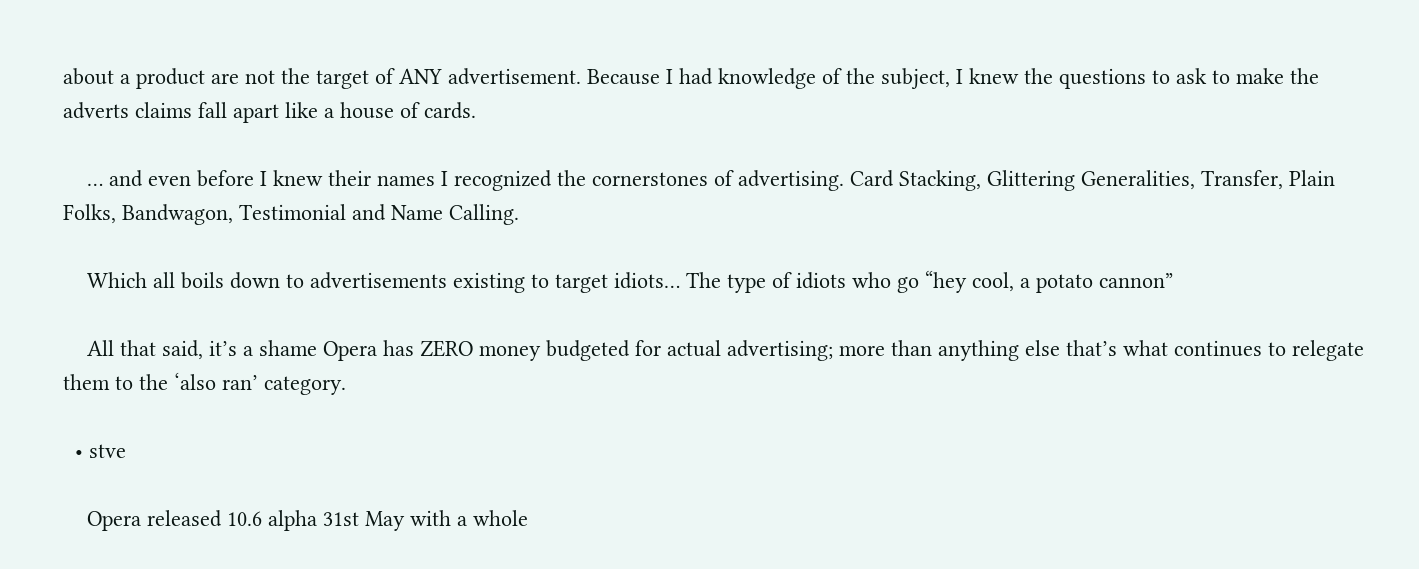about a product are not the target of ANY advertisement. Because I had knowledge of the subject, I knew the questions to ask to make the adverts claims fall apart like a house of cards.

    … and even before I knew their names I recognized the cornerstones of advertising. Card Stacking, Glittering Generalities, Transfer, Plain Folks, Bandwagon, Testimonial and Name Calling.

    Which all boils down to advertisements existing to target idiots… The type of idiots who go “hey cool, a potato cannon”

    All that said, it’s a shame Opera has ZERO money budgeted for actual advertising; more than anything else that’s what continues to relegate them to the ‘also ran’ category.

  • stve

    Opera released 10.6 alpha 31st May with a whole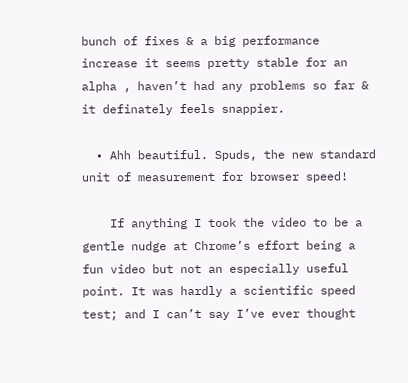bunch of fixes & a big performance increase it seems pretty stable for an alpha , haven’t had any problems so far & it definately feels snappier.

  • Ahh beautiful. Spuds, the new standard unit of measurement for browser speed!

    If anything I took the video to be a gentle nudge at Chrome’s effort being a fun video but not an especially useful point. It was hardly a scientific speed test; and I can’t say I’ve ever thought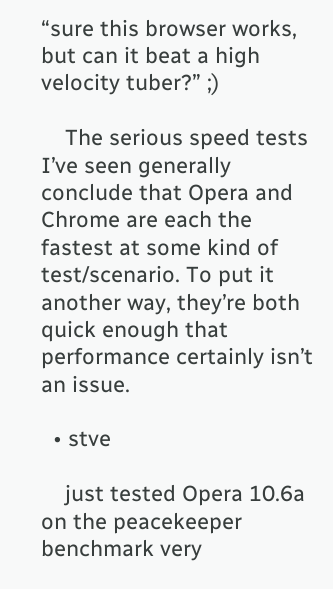“sure this browser works, but can it beat a high velocity tuber?” ;)

    The serious speed tests I’ve seen generally conclude that Opera and Chrome are each the fastest at some kind of test/scenario. To put it another way, they’re both quick enough that performance certainly isn’t an issue.

  • stve

    just tested Opera 10.6a on the peacekeeper benchmark very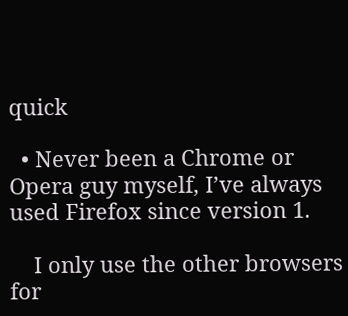quick

  • Never been a Chrome or Opera guy myself, I’ve always used Firefox since version 1.

    I only use the other browsers for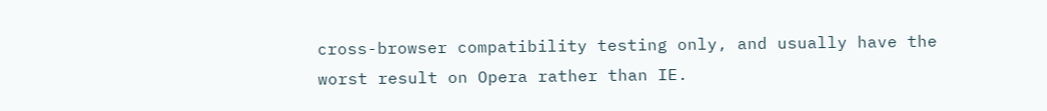cross-browser compatibility testing only, and usually have the worst result on Opera rather than IE.